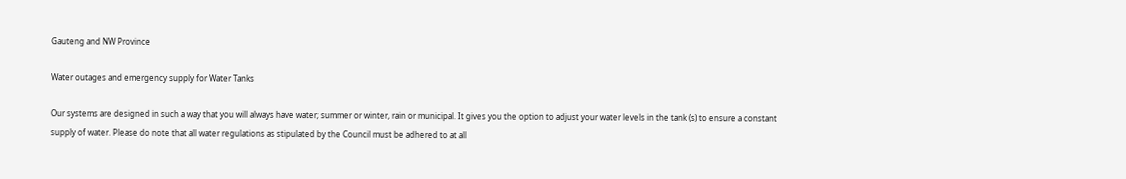Gauteng and NW Province

Water outages and emergency supply for Water Tanks

Our systems are designed in such a way that you will always have water; summer or winter, rain or municipal. It gives you the option to adjust your water levels in the tank (s) to ensure a constant supply of water. Please do note that all water regulations as stipulated by the Council must be adhered to at all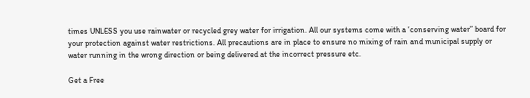times UNLESS you use rainwater or recycled grey water for irrigation. All our systems come with a ‘conserving water” board for your protection against water restrictions. All precautions are in place to ensure no mixing of rain and municipal supply or water running in the wrong direction or being delivered at the incorrect pressure etc.

Get a Free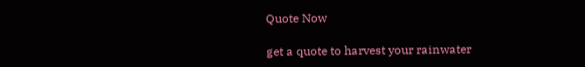Quote Now

get a quote to harvest your rainwater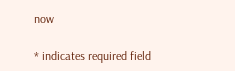now

* indicates required field